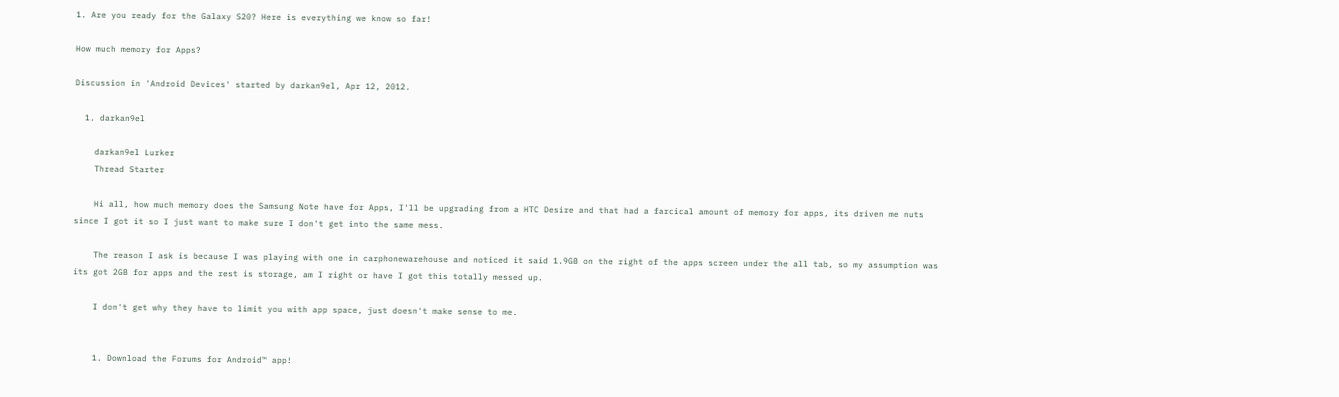1. Are you ready for the Galaxy S20? Here is everything we know so far!

How much memory for Apps?

Discussion in 'Android Devices' started by darkan9el, Apr 12, 2012.

  1. darkan9el

    darkan9el Lurker
    Thread Starter

    Hi all, how much memory does the Samsung Note have for Apps, I'll be upgrading from a HTC Desire and that had a farcical amount of memory for apps, its driven me nuts since I got it so I just want to make sure I don't get into the same mess.

    The reason I ask is because I was playing with one in carphonewarehouse and noticed it said 1.9GB on the right of the apps screen under the all tab, so my assumption was its got 2GB for apps and the rest is storage, am I right or have I got this totally messed up.

    I don't get why they have to limit you with app space, just doesn't make sense to me.


    1. Download the Forums for Android™ app!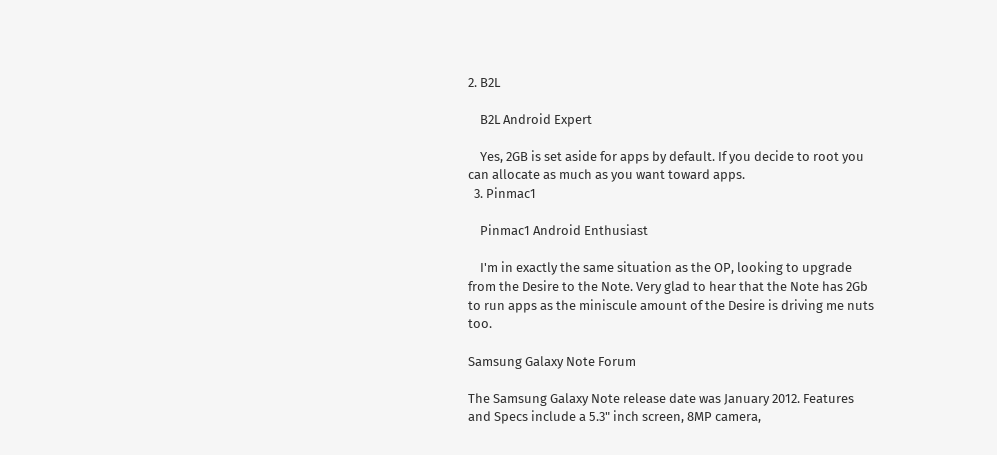2. B2L

    B2L Android Expert

    Yes, 2GB is set aside for apps by default. If you decide to root you can allocate as much as you want toward apps.
  3. Pinmac1

    Pinmac1 Android Enthusiast

    I'm in exactly the same situation as the OP, looking to upgrade from the Desire to the Note. Very glad to hear that the Note has 2Gb to run apps as the miniscule amount of the Desire is driving me nuts too.

Samsung Galaxy Note Forum

The Samsung Galaxy Note release date was January 2012. Features and Specs include a 5.3" inch screen, 8MP camera,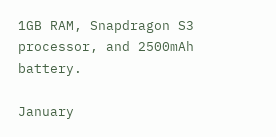1GB RAM, Snapdragon S3 processor, and 2500mAh battery.

January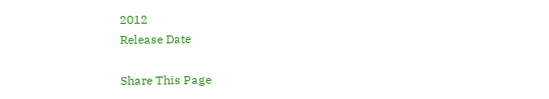2012
Release Date

Share This Page